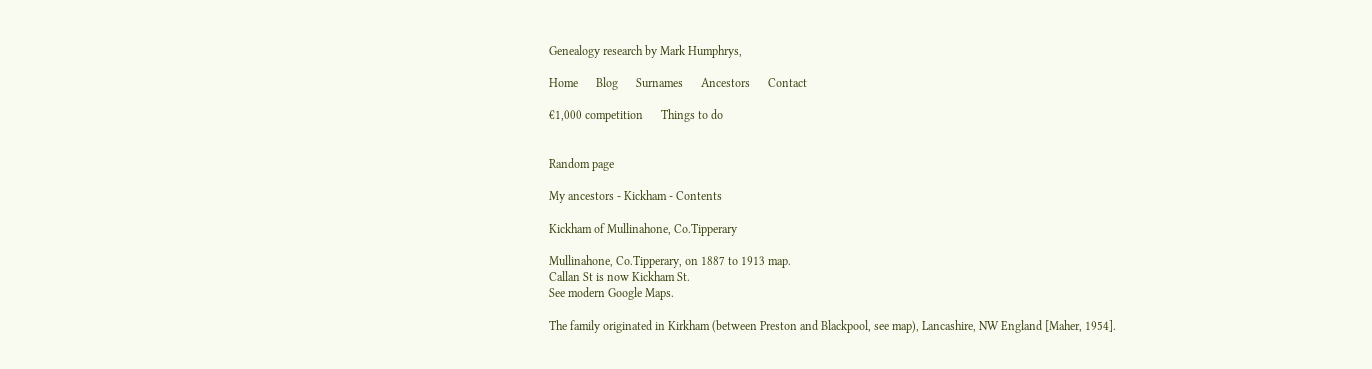Genealogy research by Mark Humphrys,

Home      Blog      Surnames      Ancestors      Contact

€1,000 competition      Things to do


Random page

My ancestors - Kickham - Contents

Kickham of Mullinahone, Co.Tipperary

Mullinahone, Co.Tipperary, on 1887 to 1913 map.
Callan St is now Kickham St.
See modern Google Maps.

The family originated in Kirkham (between Preston and Blackpool, see map), Lancashire, NW England [Maher, 1954].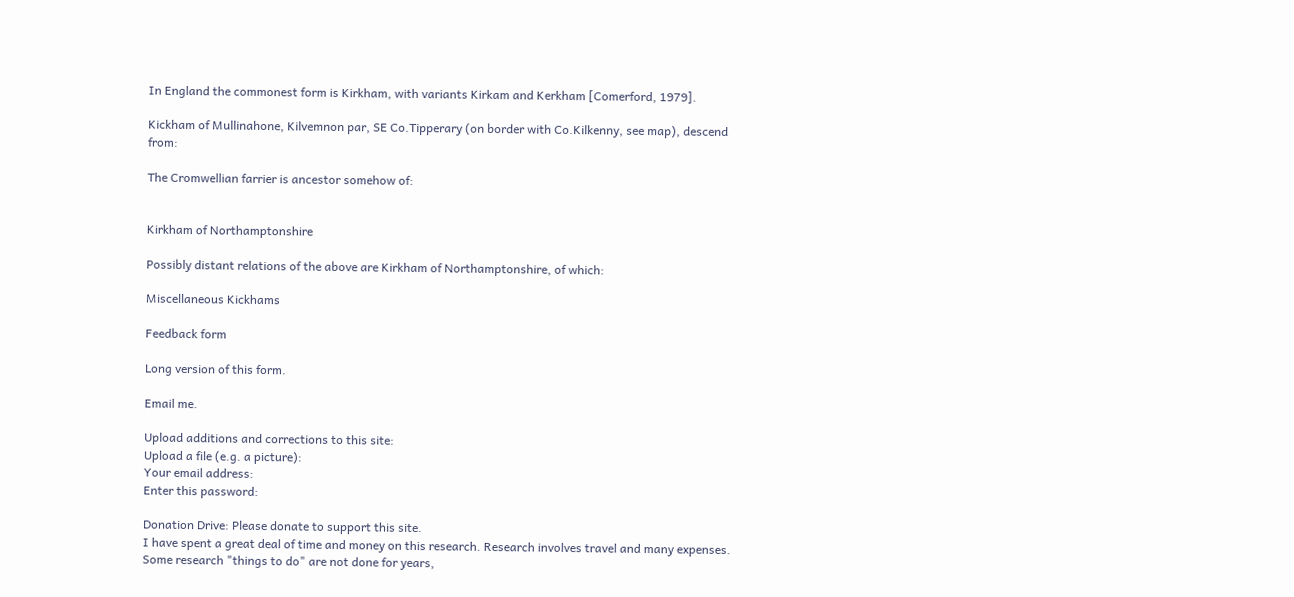In England the commonest form is Kirkham, with variants Kirkam and Kerkham [Comerford, 1979].

Kickham of Mullinahone, Kilvemnon par, SE Co.Tipperary (on border with Co.Kilkenny, see map), descend from:

The Cromwellian farrier is ancestor somehow of:


Kirkham of Northamptonshire

Possibly distant relations of the above are Kirkham of Northamptonshire, of which:

Miscellaneous Kickhams

Feedback form

Long version of this form.

Email me.

Upload additions and corrections to this site:
Upload a file (e.g. a picture):
Your email address:
Enter this password:

Donation Drive: Please donate to support this site.
I have spent a great deal of time and money on this research. Research involves travel and many expenses.
Some research "things to do" are not done for years,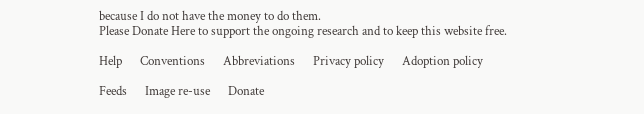because I do not have the money to do them.
Please Donate Here to support the ongoing research and to keep this website free.

Help      Conventions      Abbreviations      Privacy policy      Adoption policy

Feeds      Image re-use      Donate